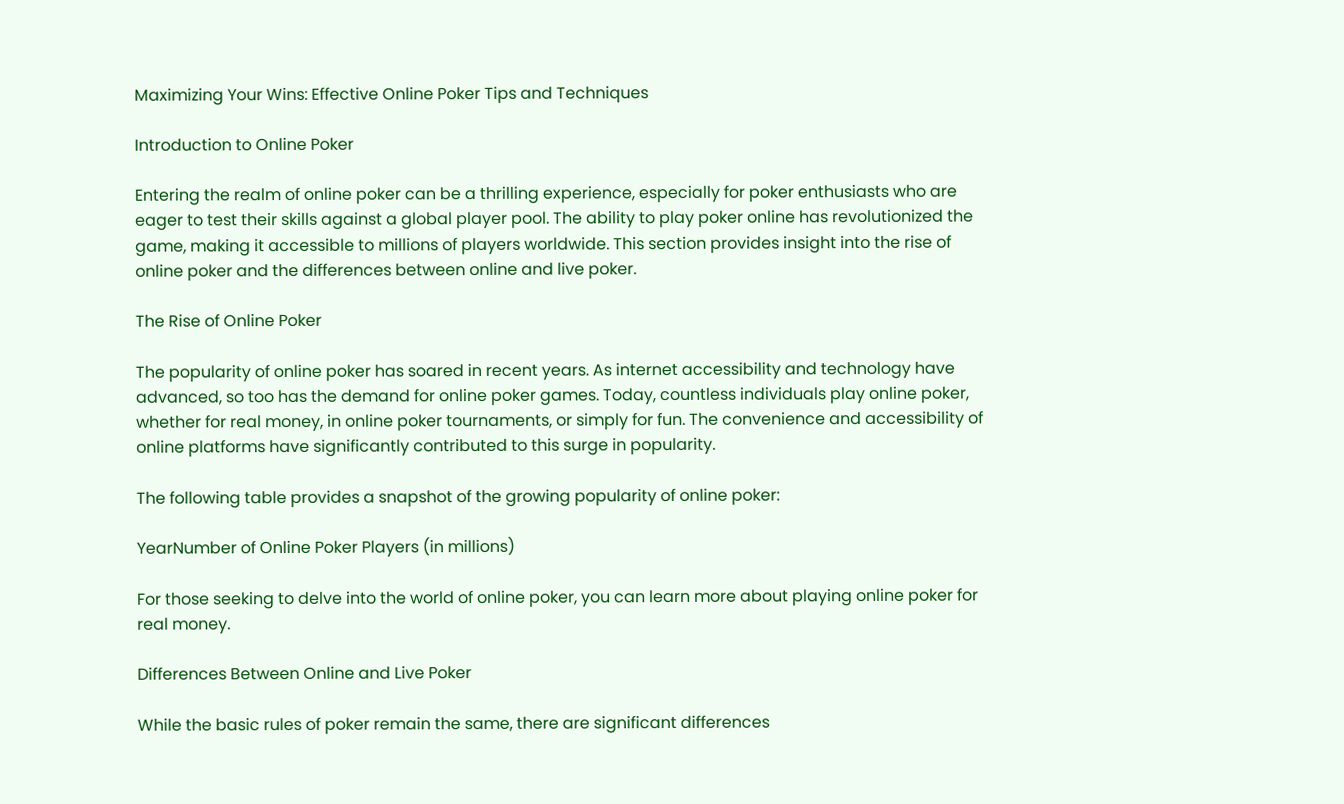Maximizing Your Wins: Effective Online Poker Tips and Techniques

Introduction to Online Poker

Entering the realm of online poker can be a thrilling experience, especially for poker enthusiasts who are eager to test their skills against a global player pool. The ability to play poker online has revolutionized the game, making it accessible to millions of players worldwide. This section provides insight into the rise of online poker and the differences between online and live poker.

The Rise of Online Poker

The popularity of online poker has soared in recent years. As internet accessibility and technology have advanced, so too has the demand for online poker games. Today, countless individuals play online poker, whether for real money, in online poker tournaments, or simply for fun. The convenience and accessibility of online platforms have significantly contributed to this surge in popularity.

The following table provides a snapshot of the growing popularity of online poker:

YearNumber of Online Poker Players (in millions)

For those seeking to delve into the world of online poker, you can learn more about playing online poker for real money.

Differences Between Online and Live Poker

While the basic rules of poker remain the same, there are significant differences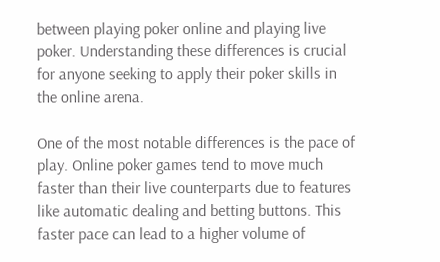between playing poker online and playing live poker. Understanding these differences is crucial for anyone seeking to apply their poker skills in the online arena.

One of the most notable differences is the pace of play. Online poker games tend to move much faster than their live counterparts due to features like automatic dealing and betting buttons. This faster pace can lead to a higher volume of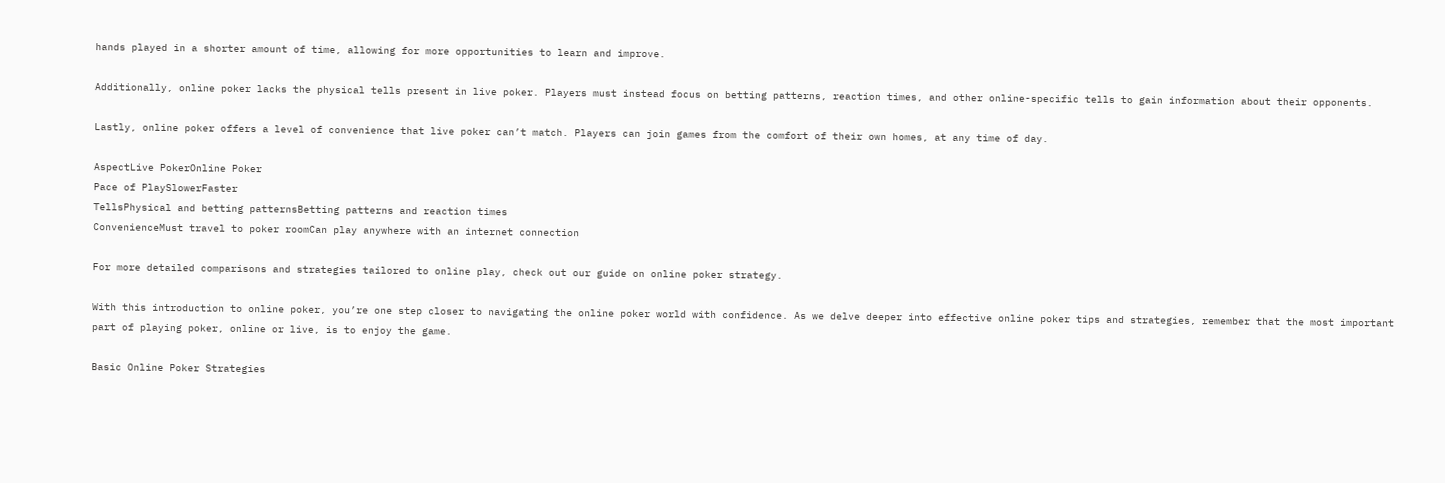hands played in a shorter amount of time, allowing for more opportunities to learn and improve.

Additionally, online poker lacks the physical tells present in live poker. Players must instead focus on betting patterns, reaction times, and other online-specific tells to gain information about their opponents.

Lastly, online poker offers a level of convenience that live poker can’t match. Players can join games from the comfort of their own homes, at any time of day.

AspectLive PokerOnline Poker
Pace of PlaySlowerFaster
TellsPhysical and betting patternsBetting patterns and reaction times
ConvenienceMust travel to poker roomCan play anywhere with an internet connection

For more detailed comparisons and strategies tailored to online play, check out our guide on online poker strategy.

With this introduction to online poker, you’re one step closer to navigating the online poker world with confidence. As we delve deeper into effective online poker tips and strategies, remember that the most important part of playing poker, online or live, is to enjoy the game.

Basic Online Poker Strategies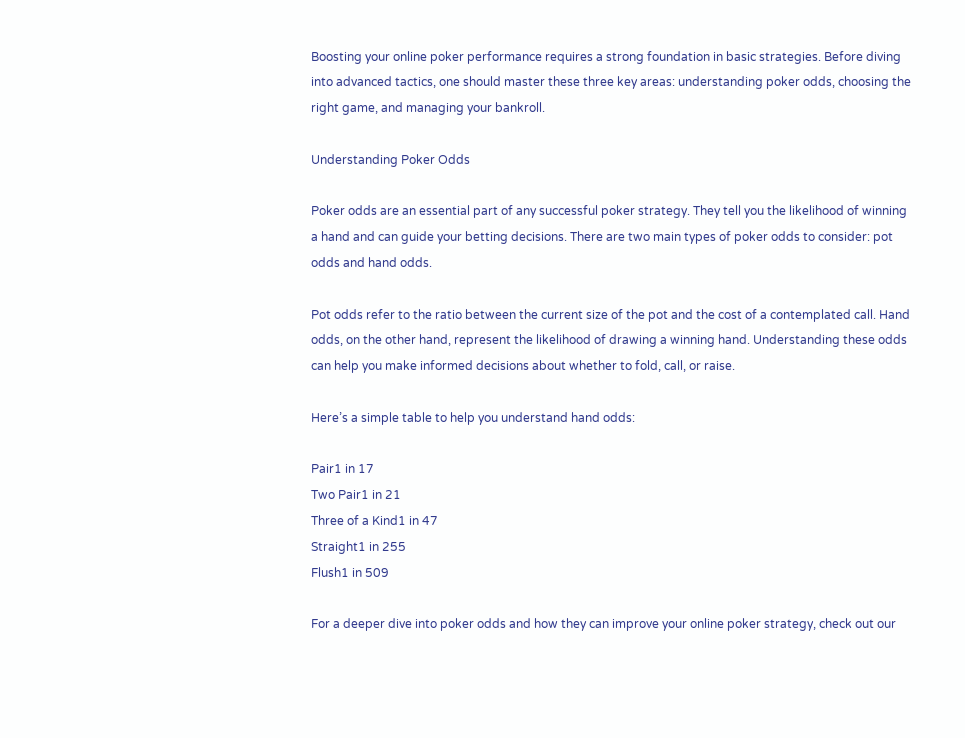Boosting your online poker performance requires a strong foundation in basic strategies. Before diving into advanced tactics, one should master these three key areas: understanding poker odds, choosing the right game, and managing your bankroll.

Understanding Poker Odds

Poker odds are an essential part of any successful poker strategy. They tell you the likelihood of winning a hand and can guide your betting decisions. There are two main types of poker odds to consider: pot odds and hand odds.

Pot odds refer to the ratio between the current size of the pot and the cost of a contemplated call. Hand odds, on the other hand, represent the likelihood of drawing a winning hand. Understanding these odds can help you make informed decisions about whether to fold, call, or raise.

Here’s a simple table to help you understand hand odds:

Pair1 in 17
Two Pair1 in 21
Three of a Kind1 in 47
Straight1 in 255
Flush1 in 509

For a deeper dive into poker odds and how they can improve your online poker strategy, check out our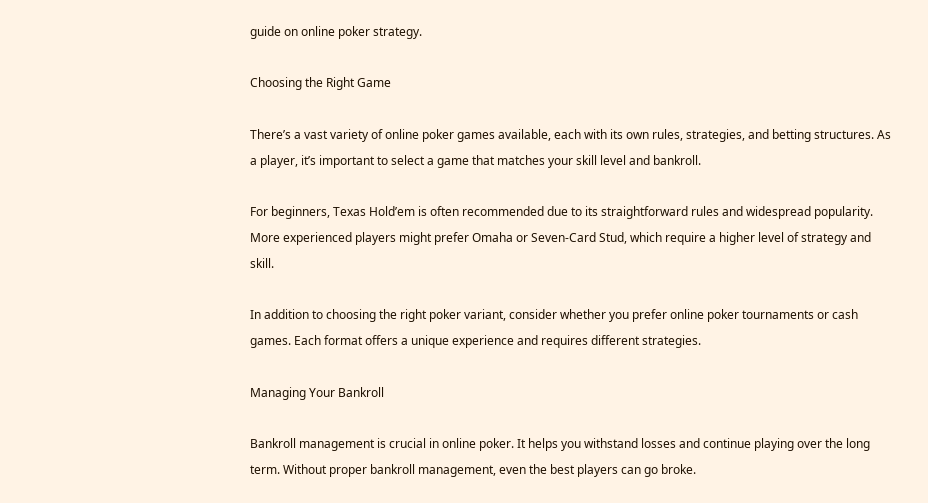guide on online poker strategy.

Choosing the Right Game

There’s a vast variety of online poker games available, each with its own rules, strategies, and betting structures. As a player, it’s important to select a game that matches your skill level and bankroll.

For beginners, Texas Hold’em is often recommended due to its straightforward rules and widespread popularity. More experienced players might prefer Omaha or Seven-Card Stud, which require a higher level of strategy and skill.

In addition to choosing the right poker variant, consider whether you prefer online poker tournaments or cash games. Each format offers a unique experience and requires different strategies.

Managing Your Bankroll

Bankroll management is crucial in online poker. It helps you withstand losses and continue playing over the long term. Without proper bankroll management, even the best players can go broke.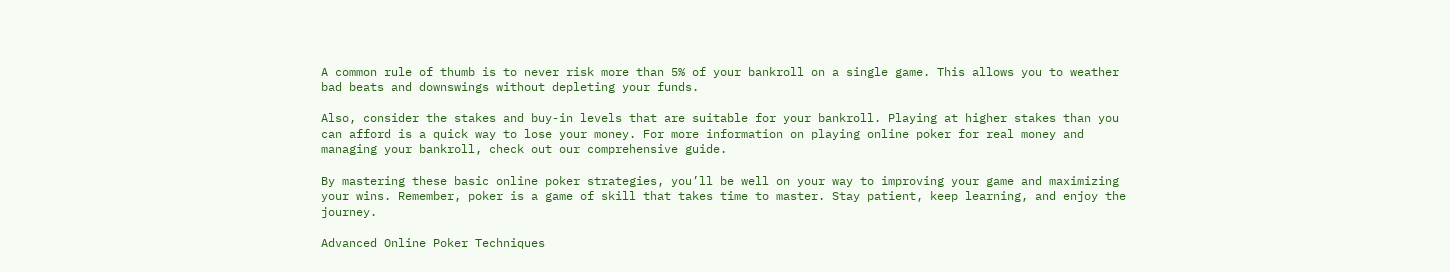A common rule of thumb is to never risk more than 5% of your bankroll on a single game. This allows you to weather bad beats and downswings without depleting your funds.

Also, consider the stakes and buy-in levels that are suitable for your bankroll. Playing at higher stakes than you can afford is a quick way to lose your money. For more information on playing online poker for real money and managing your bankroll, check out our comprehensive guide.

By mastering these basic online poker strategies, you’ll be well on your way to improving your game and maximizing your wins. Remember, poker is a game of skill that takes time to master. Stay patient, keep learning, and enjoy the journey.

Advanced Online Poker Techniques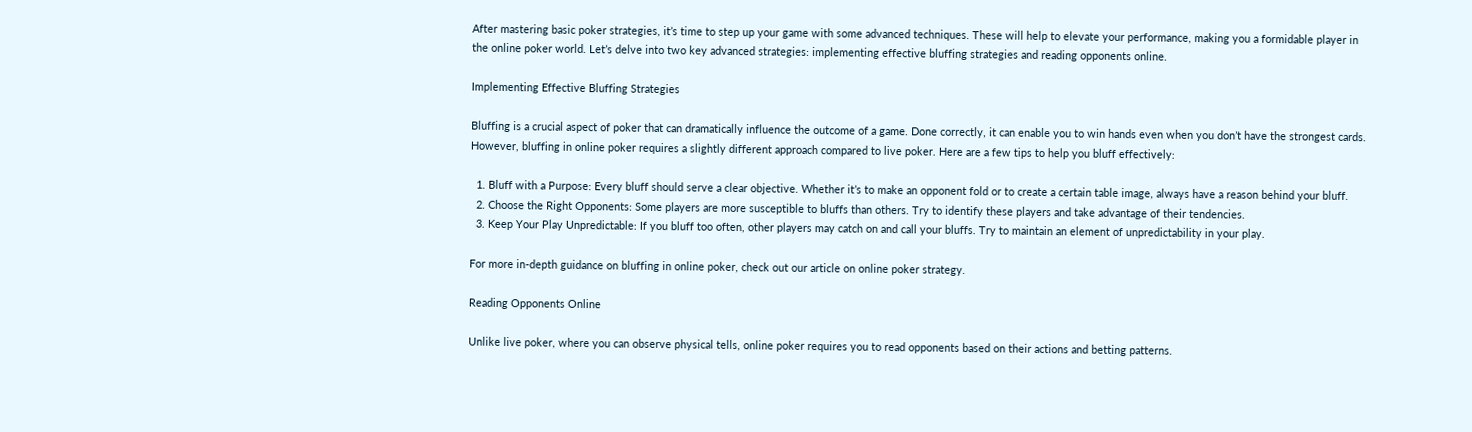After mastering basic poker strategies, it’s time to step up your game with some advanced techniques. These will help to elevate your performance, making you a formidable player in the online poker world. Let’s delve into two key advanced strategies: implementing effective bluffing strategies and reading opponents online.

Implementing Effective Bluffing Strategies

Bluffing is a crucial aspect of poker that can dramatically influence the outcome of a game. Done correctly, it can enable you to win hands even when you don’t have the strongest cards. However, bluffing in online poker requires a slightly different approach compared to live poker. Here are a few tips to help you bluff effectively:

  1. Bluff with a Purpose: Every bluff should serve a clear objective. Whether it’s to make an opponent fold or to create a certain table image, always have a reason behind your bluff.
  2. Choose the Right Opponents: Some players are more susceptible to bluffs than others. Try to identify these players and take advantage of their tendencies.
  3. Keep Your Play Unpredictable: If you bluff too often, other players may catch on and call your bluffs. Try to maintain an element of unpredictability in your play.

For more in-depth guidance on bluffing in online poker, check out our article on online poker strategy.

Reading Opponents Online

Unlike live poker, where you can observe physical tells, online poker requires you to read opponents based on their actions and betting patterns.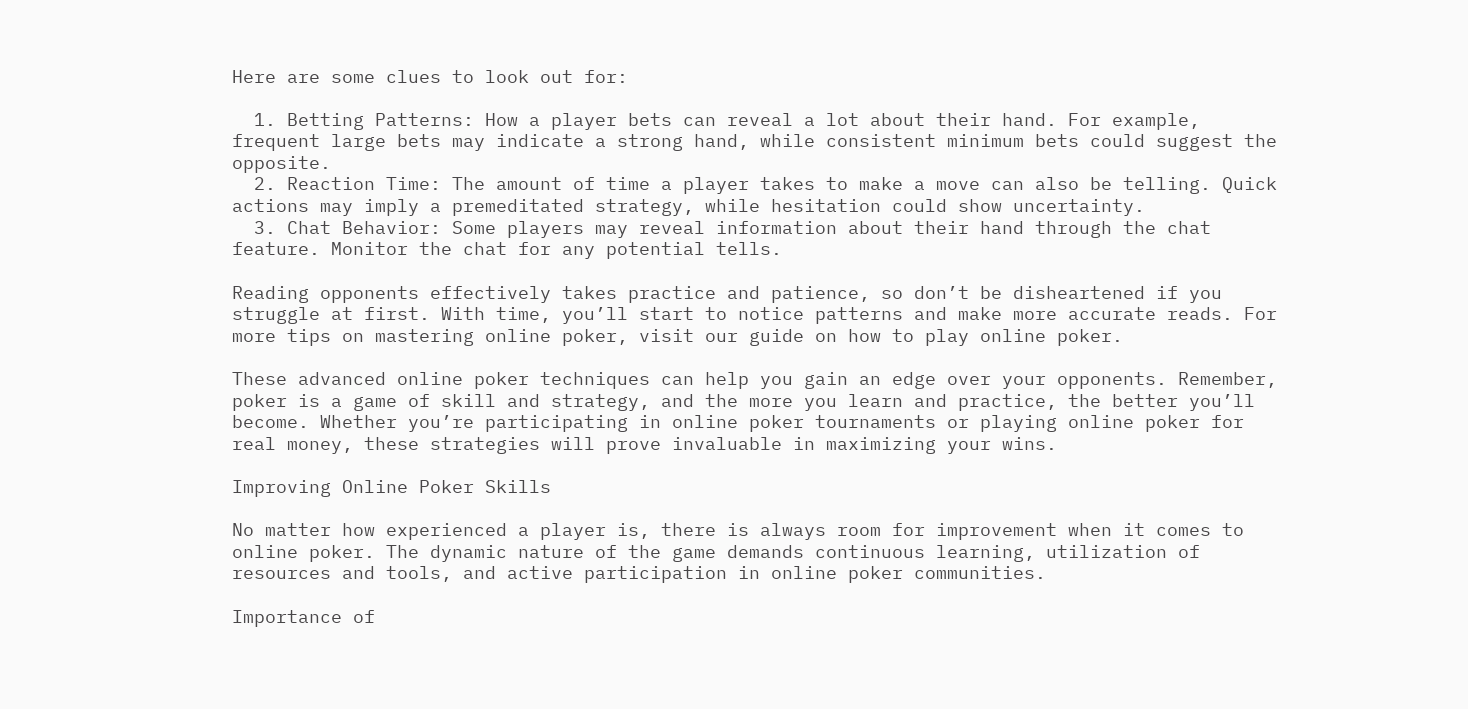Here are some clues to look out for:

  1. Betting Patterns: How a player bets can reveal a lot about their hand. For example, frequent large bets may indicate a strong hand, while consistent minimum bets could suggest the opposite.
  2. Reaction Time: The amount of time a player takes to make a move can also be telling. Quick actions may imply a premeditated strategy, while hesitation could show uncertainty.
  3. Chat Behavior: Some players may reveal information about their hand through the chat feature. Monitor the chat for any potential tells.

Reading opponents effectively takes practice and patience, so don’t be disheartened if you struggle at first. With time, you’ll start to notice patterns and make more accurate reads. For more tips on mastering online poker, visit our guide on how to play online poker.

These advanced online poker techniques can help you gain an edge over your opponents. Remember, poker is a game of skill and strategy, and the more you learn and practice, the better you’ll become. Whether you’re participating in online poker tournaments or playing online poker for real money, these strategies will prove invaluable in maximizing your wins.

Improving Online Poker Skills

No matter how experienced a player is, there is always room for improvement when it comes to online poker. The dynamic nature of the game demands continuous learning, utilization of resources and tools, and active participation in online poker communities.

Importance of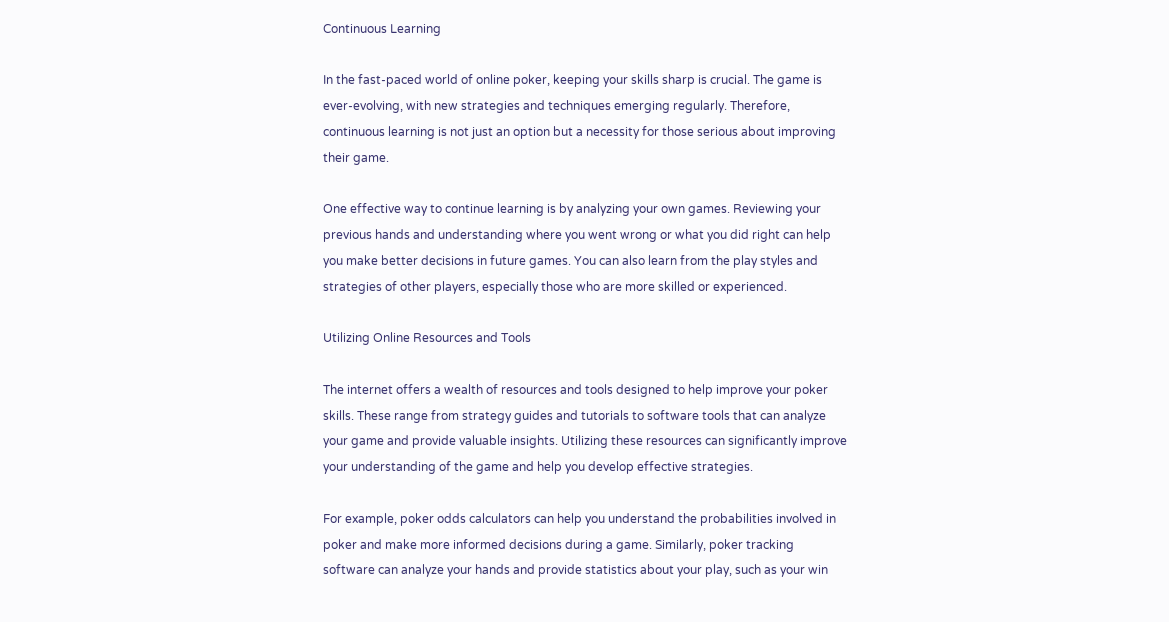Continuous Learning

In the fast-paced world of online poker, keeping your skills sharp is crucial. The game is ever-evolving, with new strategies and techniques emerging regularly. Therefore, continuous learning is not just an option but a necessity for those serious about improving their game.

One effective way to continue learning is by analyzing your own games. Reviewing your previous hands and understanding where you went wrong or what you did right can help you make better decisions in future games. You can also learn from the play styles and strategies of other players, especially those who are more skilled or experienced.

Utilizing Online Resources and Tools

The internet offers a wealth of resources and tools designed to help improve your poker skills. These range from strategy guides and tutorials to software tools that can analyze your game and provide valuable insights. Utilizing these resources can significantly improve your understanding of the game and help you develop effective strategies.

For example, poker odds calculators can help you understand the probabilities involved in poker and make more informed decisions during a game. Similarly, poker tracking software can analyze your hands and provide statistics about your play, such as your win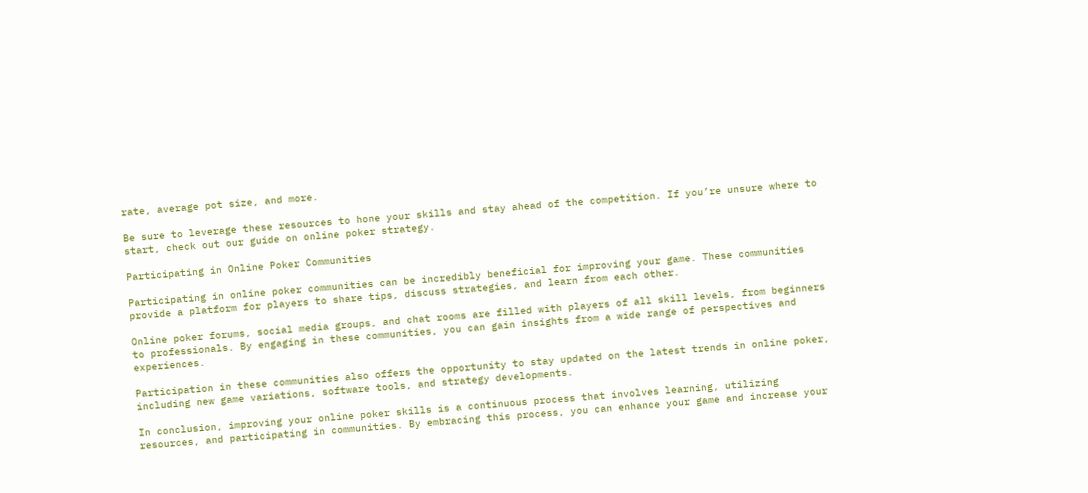rate, average pot size, and more.

Be sure to leverage these resources to hone your skills and stay ahead of the competition. If you’re unsure where to start, check out our guide on online poker strategy.

Participating in Online Poker Communities

Participating in online poker communities can be incredibly beneficial for improving your game. These communities provide a platform for players to share tips, discuss strategies, and learn from each other.

Online poker forums, social media groups, and chat rooms are filled with players of all skill levels, from beginners to professionals. By engaging in these communities, you can gain insights from a wide range of perspectives and experiences.

Participation in these communities also offers the opportunity to stay updated on the latest trends in online poker, including new game variations, software tools, and strategy developments.

In conclusion, improving your online poker skills is a continuous process that involves learning, utilizing resources, and participating in communities. By embracing this process, you can enhance your game and increase your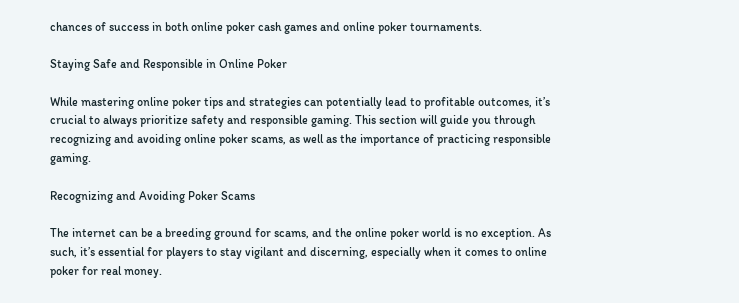chances of success in both online poker cash games and online poker tournaments.

Staying Safe and Responsible in Online Poker

While mastering online poker tips and strategies can potentially lead to profitable outcomes, it’s crucial to always prioritize safety and responsible gaming. This section will guide you through recognizing and avoiding online poker scams, as well as the importance of practicing responsible gaming.

Recognizing and Avoiding Poker Scams

The internet can be a breeding ground for scams, and the online poker world is no exception. As such, it’s essential for players to stay vigilant and discerning, especially when it comes to online poker for real money.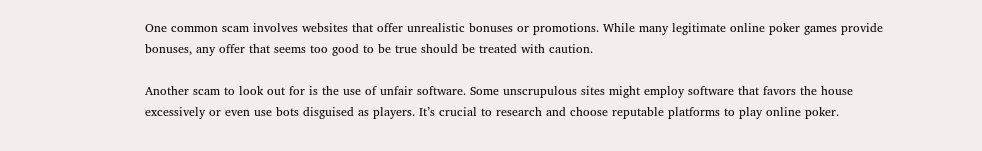One common scam involves websites that offer unrealistic bonuses or promotions. While many legitimate online poker games provide bonuses, any offer that seems too good to be true should be treated with caution.

Another scam to look out for is the use of unfair software. Some unscrupulous sites might employ software that favors the house excessively or even use bots disguised as players. It’s crucial to research and choose reputable platforms to play online poker.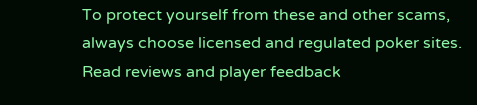To protect yourself from these and other scams, always choose licensed and regulated poker sites. Read reviews and player feedback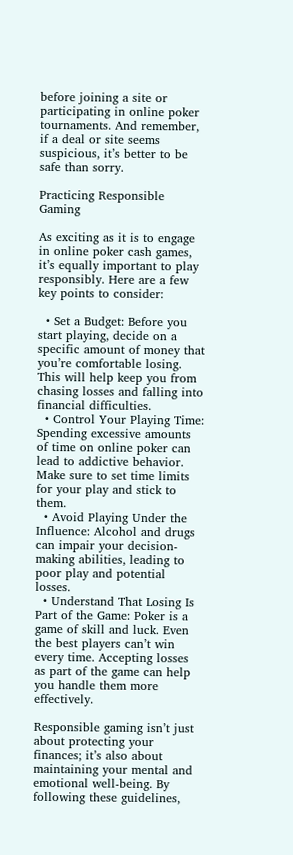before joining a site or participating in online poker tournaments. And remember, if a deal or site seems suspicious, it’s better to be safe than sorry.

Practicing Responsible Gaming

As exciting as it is to engage in online poker cash games, it’s equally important to play responsibly. Here are a few key points to consider:

  • Set a Budget: Before you start playing, decide on a specific amount of money that you’re comfortable losing. This will help keep you from chasing losses and falling into financial difficulties.
  • Control Your Playing Time: Spending excessive amounts of time on online poker can lead to addictive behavior. Make sure to set time limits for your play and stick to them.
  • Avoid Playing Under the Influence: Alcohol and drugs can impair your decision-making abilities, leading to poor play and potential losses.
  • Understand That Losing Is Part of the Game: Poker is a game of skill and luck. Even the best players can’t win every time. Accepting losses as part of the game can help you handle them more effectively.

Responsible gaming isn’t just about protecting your finances; it’s also about maintaining your mental and emotional well-being. By following these guidelines,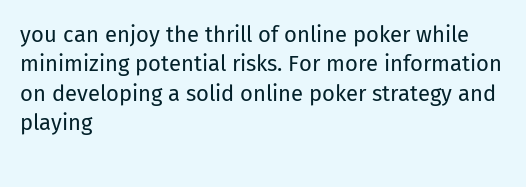you can enjoy the thrill of online poker while minimizing potential risks. For more information on developing a solid online poker strategy and playing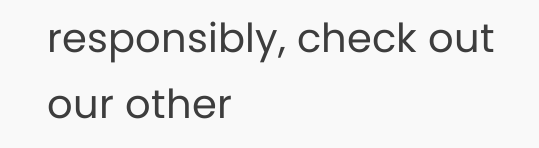responsibly, check out our other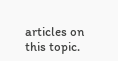articles on this topic.